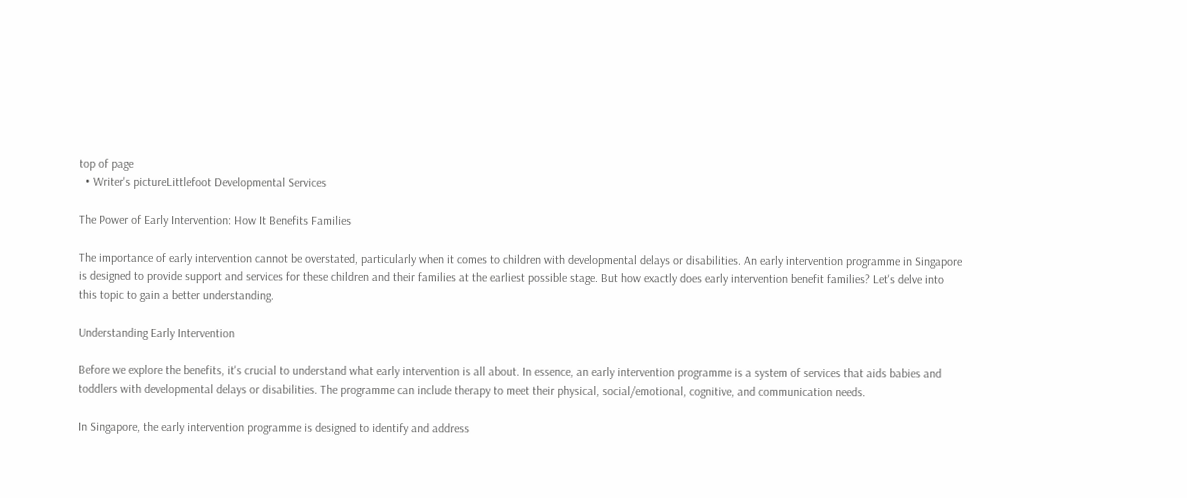top of page
  • Writer's pictureLittlefoot Developmental Services

The Power of Early Intervention: How It Benefits Families

The importance of early intervention cannot be overstated, particularly when it comes to children with developmental delays or disabilities. An early intervention programme in Singapore is designed to provide support and services for these children and their families at the earliest possible stage. But how exactly does early intervention benefit families? Let's delve into this topic to gain a better understanding.

Understanding Early Intervention

Before we explore the benefits, it's crucial to understand what early intervention is all about. In essence, an early intervention programme is a system of services that aids babies and toddlers with developmental delays or disabilities. The programme can include therapy to meet their physical, social/emotional, cognitive, and communication needs.

In Singapore, the early intervention programme is designed to identify and address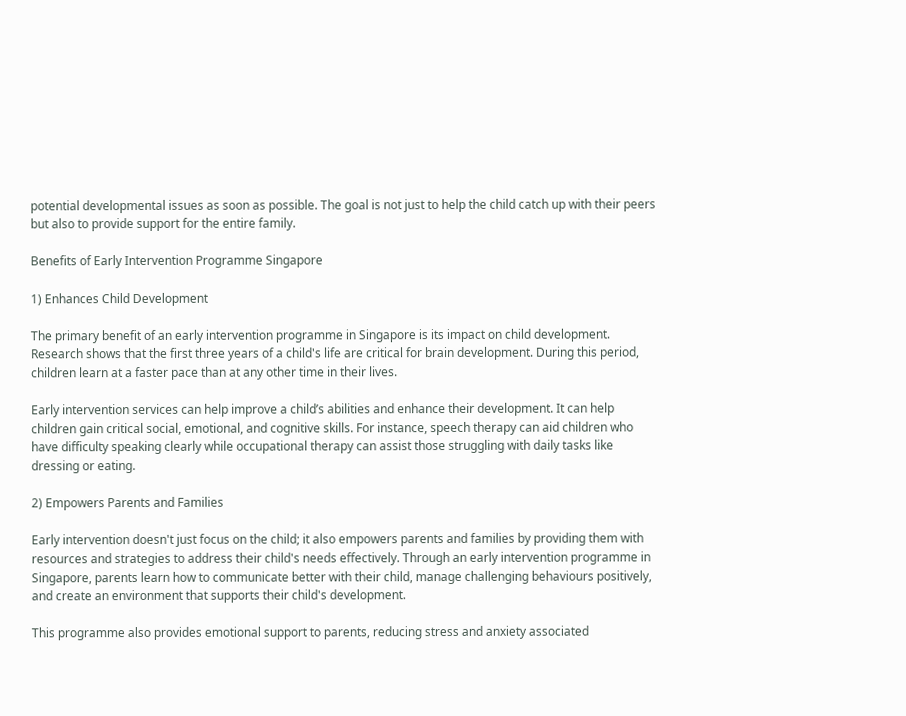potential developmental issues as soon as possible. The goal is not just to help the child catch up with their peers but also to provide support for the entire family.

Benefits of Early Intervention Programme Singapore

1) Enhances Child Development

The primary benefit of an early intervention programme in Singapore is its impact on child development. Research shows that the first three years of a child's life are critical for brain development. During this period, children learn at a faster pace than at any other time in their lives.

Early intervention services can help improve a child’s abilities and enhance their development. It can help children gain critical social, emotional, and cognitive skills. For instance, speech therapy can aid children who have difficulty speaking clearly while occupational therapy can assist those struggling with daily tasks like dressing or eating.

2) Empowers Parents and Families

Early intervention doesn't just focus on the child; it also empowers parents and families by providing them with resources and strategies to address their child's needs effectively. Through an early intervention programme in Singapore, parents learn how to communicate better with their child, manage challenging behaviours positively, and create an environment that supports their child's development.

This programme also provides emotional support to parents, reducing stress and anxiety associated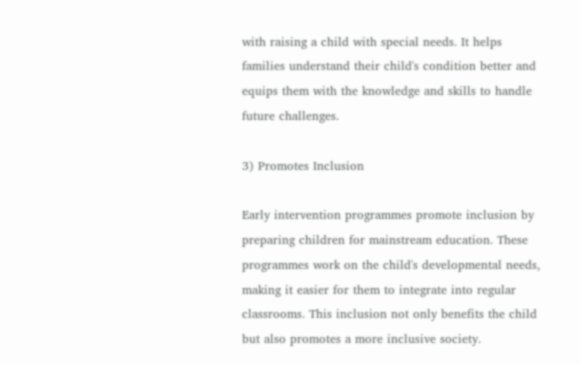with raising a child with special needs. It helps families understand their child's condition better and equips them with the knowledge and skills to handle future challenges.

3) Promotes Inclusion

Early intervention programmes promote inclusion by preparing children for mainstream education. These programmes work on the child's developmental needs, making it easier for them to integrate into regular classrooms. This inclusion not only benefits the child but also promotes a more inclusive society.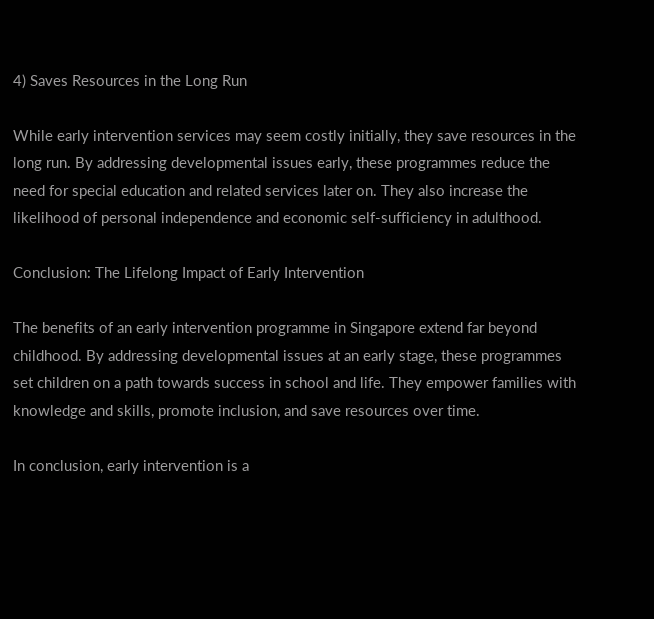4) Saves Resources in the Long Run

While early intervention services may seem costly initially, they save resources in the long run. By addressing developmental issues early, these programmes reduce the need for special education and related services later on. They also increase the likelihood of personal independence and economic self-sufficiency in adulthood.

Conclusion: The Lifelong Impact of Early Intervention

The benefits of an early intervention programme in Singapore extend far beyond childhood. By addressing developmental issues at an early stage, these programmes set children on a path towards success in school and life. They empower families with knowledge and skills, promote inclusion, and save resources over time.

In conclusion, early intervention is a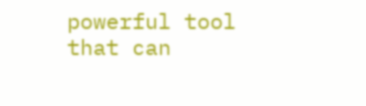powerful tool that can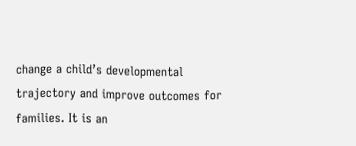change a child’s developmental trajectory and improve outcomes for families. It is an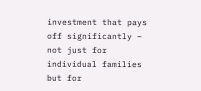investment that pays off significantly – not just for individual families but for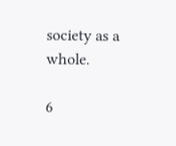society as a whole.

6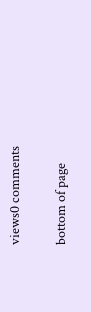views0 comments


bottom of page